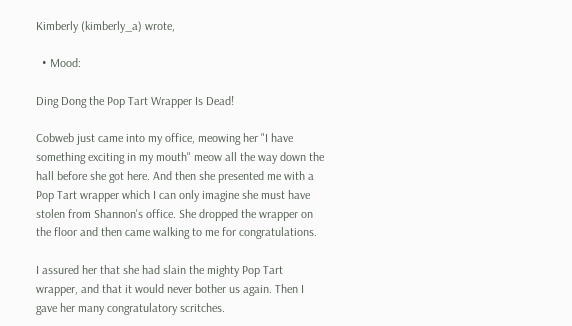Kimberly (kimberly_a) wrote,

  • Mood:

Ding Dong the Pop Tart Wrapper Is Dead!

Cobweb just came into my office, meowing her "I have something exciting in my mouth" meow all the way down the hall before she got here. And then she presented me with a Pop Tart wrapper which I can only imagine she must have stolen from Shannon's office. She dropped the wrapper on the floor and then came walking to me for congratulations.

I assured her that she had slain the mighty Pop Tart wrapper, and that it would never bother us again. Then I gave her many congratulatory scritches.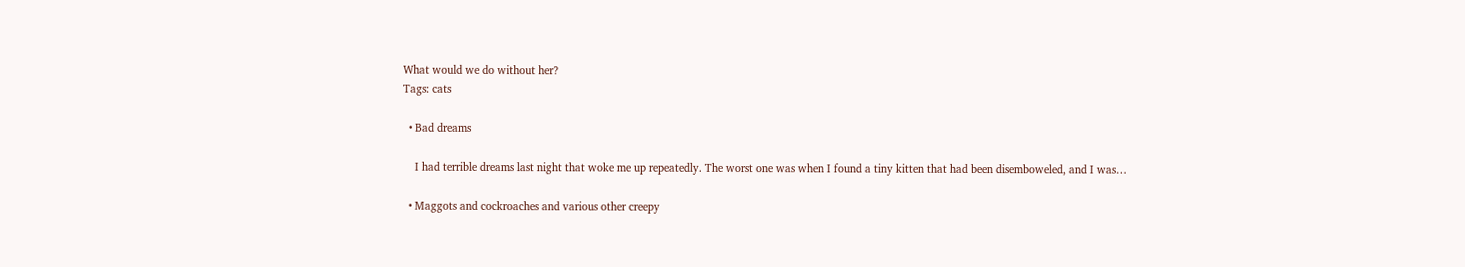What would we do without her?
Tags: cats

  • Bad dreams

    I had terrible dreams last night that woke me up repeatedly. The worst one was when I found a tiny kitten that had been disemboweled, and I was…

  • Maggots and cockroaches and various other creepy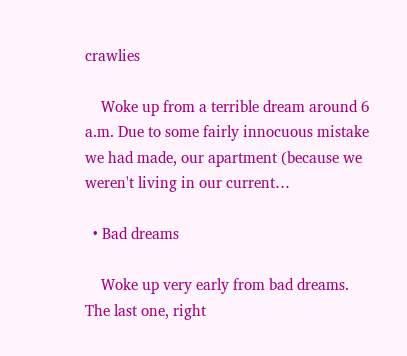crawlies

    Woke up from a terrible dream around 6 a.m. Due to some fairly innocuous mistake we had made, our apartment (because we weren't living in our current…

  • Bad dreams

    Woke up very early from bad dreams. The last one, right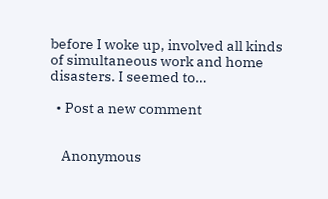before I woke up, involved all kinds of simultaneous work and home disasters. I seemed to…

  • Post a new comment


    Anonymous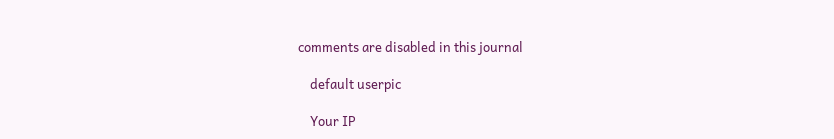comments are disabled in this journal

    default userpic

    Your IP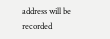address will be recorded